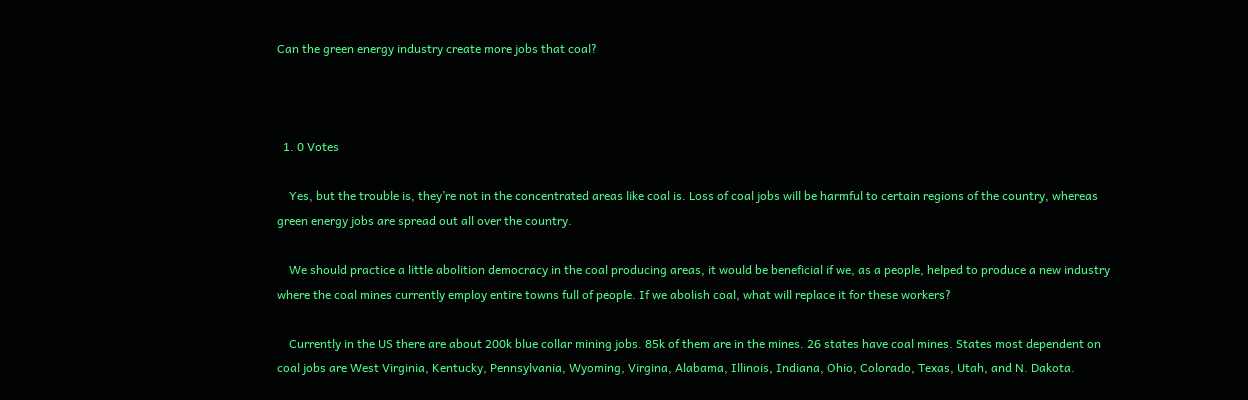Can the green energy industry create more jobs that coal?



  1. 0 Votes

    Yes, but the trouble is, they’re not in the concentrated areas like coal is. Loss of coal jobs will be harmful to certain regions of the country, whereas green energy jobs are spread out all over the country.

    We should practice a little abolition democracy in the coal producing areas, it would be beneficial if we, as a people, helped to produce a new industry where the coal mines currently employ entire towns full of people. If we abolish coal, what will replace it for these workers?

    Currently in the US there are about 200k blue collar mining jobs. 85k of them are in the mines. 26 states have coal mines. States most dependent on coal jobs are West Virginia, Kentucky, Pennsylvania, Wyoming, Virgina, Alabama, Illinois, Indiana, Ohio, Colorado, Texas, Utah, and N. Dakota.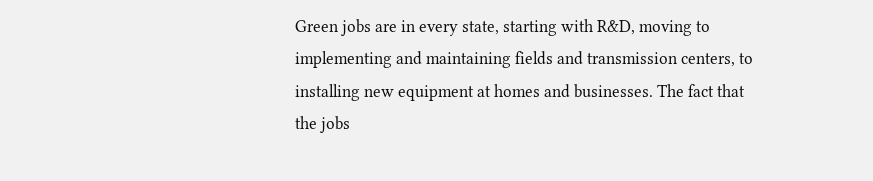Green jobs are in every state, starting with R&D, moving to implementing and maintaining fields and transmission centers, to installing new equipment at homes and businesses. The fact that the jobs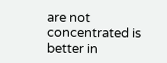are not concentrated is better in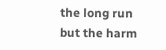the long run but the harm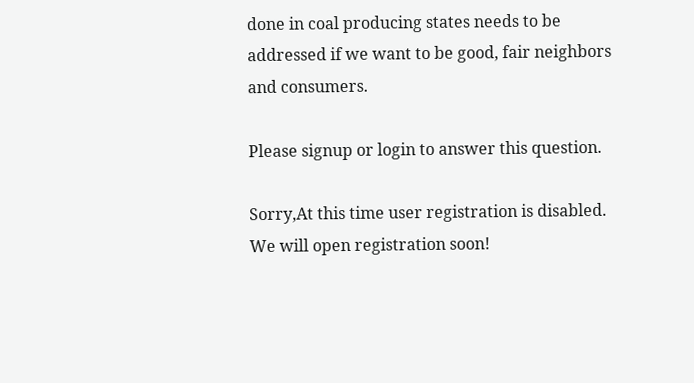done in coal producing states needs to be addressed if we want to be good, fair neighbors and consumers.

Please signup or login to answer this question.

Sorry,At this time user registration is disabled. We will open registration soon!